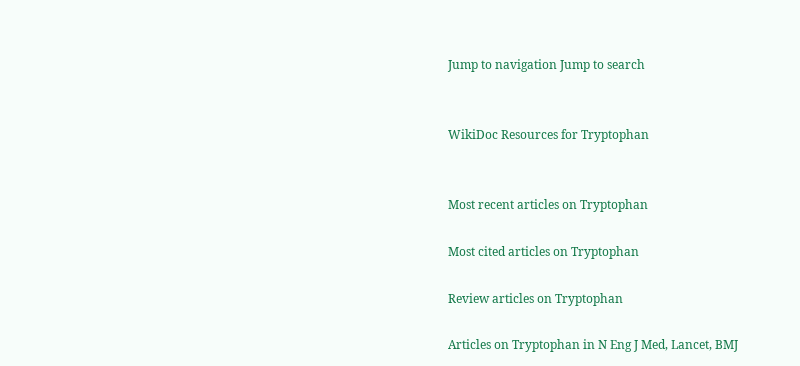Jump to navigation Jump to search


WikiDoc Resources for Tryptophan


Most recent articles on Tryptophan

Most cited articles on Tryptophan

Review articles on Tryptophan

Articles on Tryptophan in N Eng J Med, Lancet, BMJ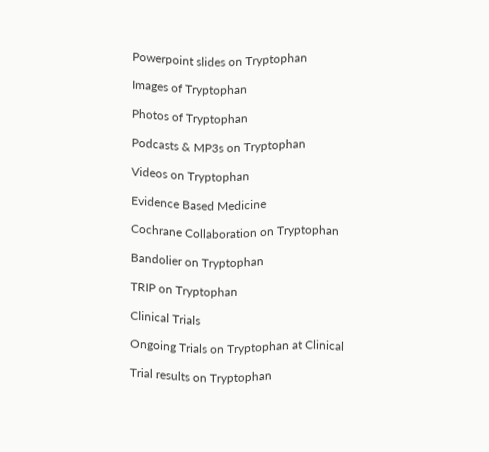Powerpoint slides on Tryptophan

Images of Tryptophan

Photos of Tryptophan

Podcasts & MP3s on Tryptophan

Videos on Tryptophan

Evidence Based Medicine

Cochrane Collaboration on Tryptophan

Bandolier on Tryptophan

TRIP on Tryptophan

Clinical Trials

Ongoing Trials on Tryptophan at Clinical

Trial results on Tryptophan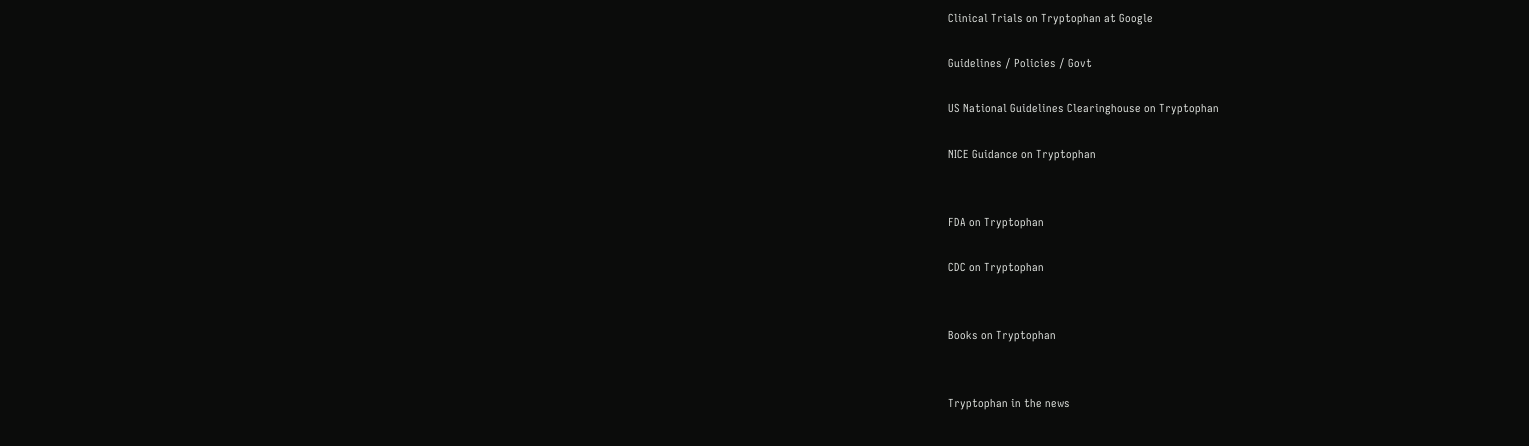Clinical Trials on Tryptophan at Google

Guidelines / Policies / Govt

US National Guidelines Clearinghouse on Tryptophan

NICE Guidance on Tryptophan


FDA on Tryptophan

CDC on Tryptophan


Books on Tryptophan


Tryptophan in the news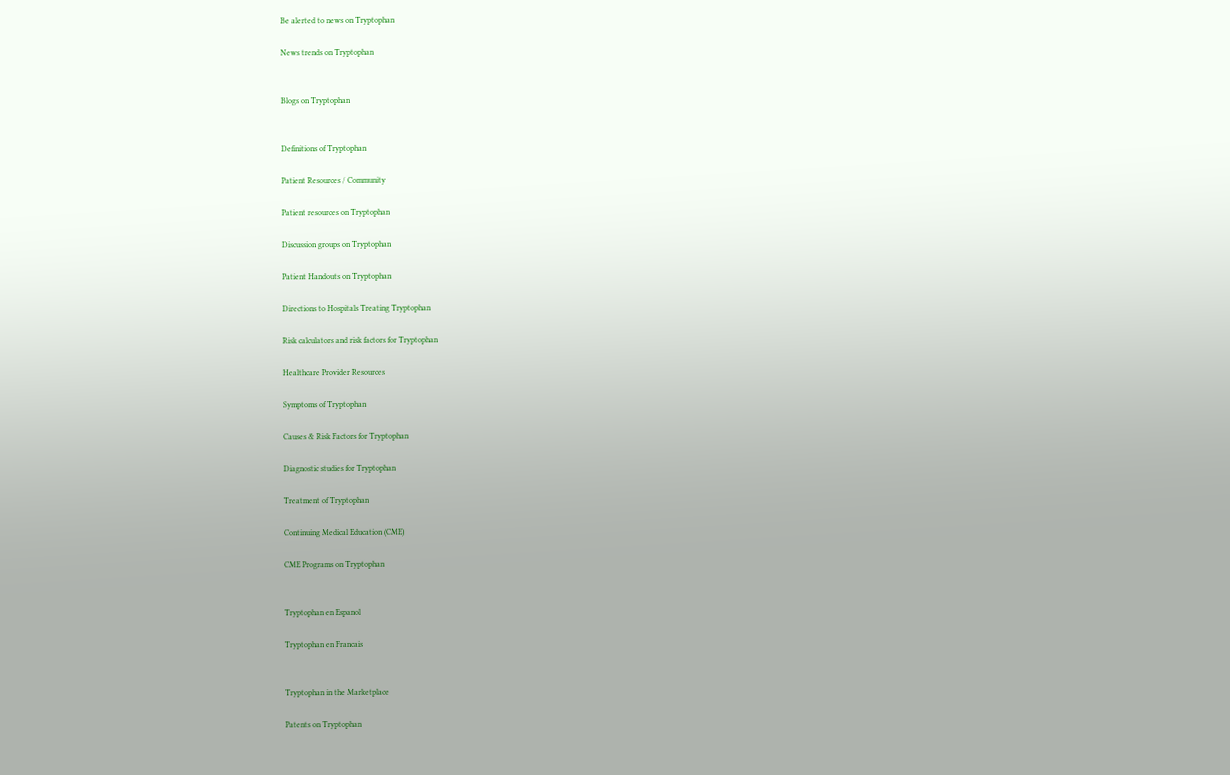Be alerted to news on Tryptophan

News trends on Tryptophan


Blogs on Tryptophan


Definitions of Tryptophan

Patient Resources / Community

Patient resources on Tryptophan

Discussion groups on Tryptophan

Patient Handouts on Tryptophan

Directions to Hospitals Treating Tryptophan

Risk calculators and risk factors for Tryptophan

Healthcare Provider Resources

Symptoms of Tryptophan

Causes & Risk Factors for Tryptophan

Diagnostic studies for Tryptophan

Treatment of Tryptophan

Continuing Medical Education (CME)

CME Programs on Tryptophan


Tryptophan en Espanol

Tryptophan en Francais


Tryptophan in the Marketplace

Patents on Tryptophan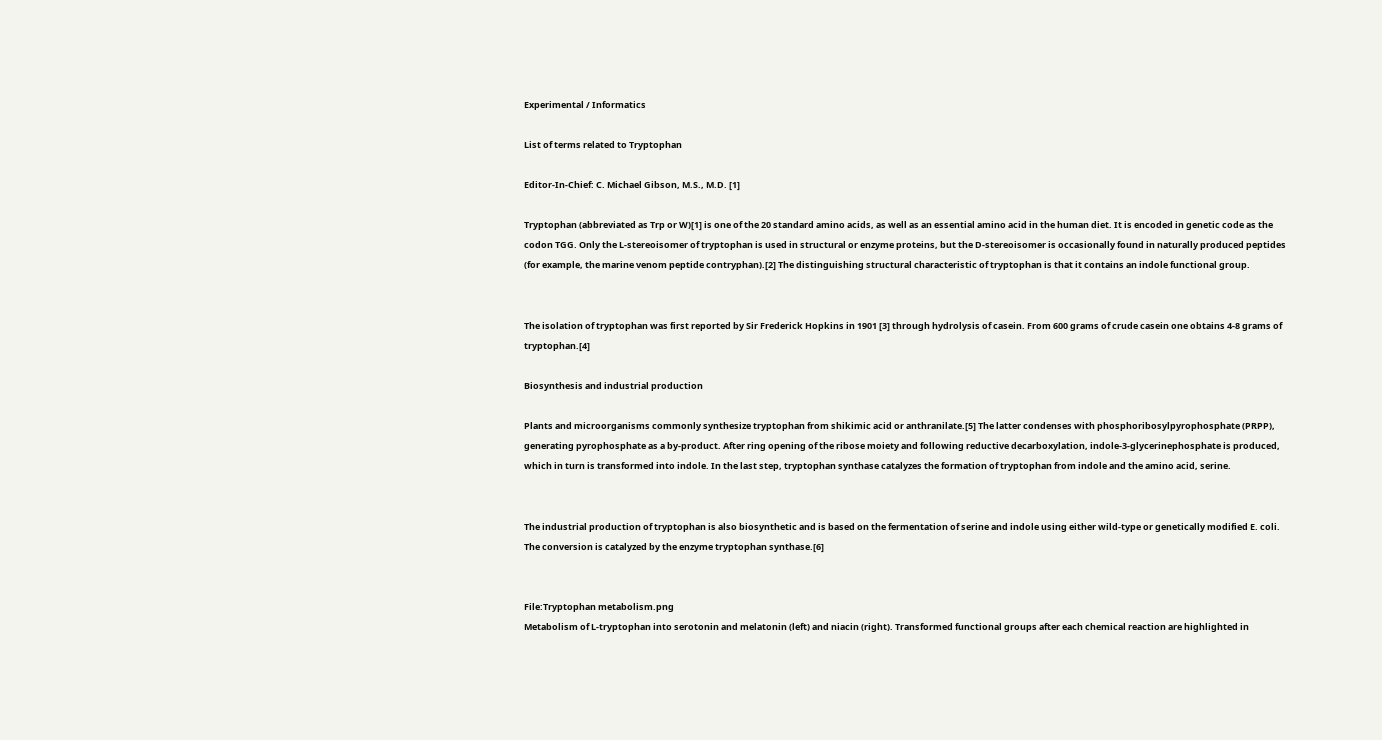Experimental / Informatics

List of terms related to Tryptophan

Editor-In-Chief: C. Michael Gibson, M.S., M.D. [1]

Tryptophan (abbreviated as Trp or W)[1] is one of the 20 standard amino acids, as well as an essential amino acid in the human diet. It is encoded in genetic code as the codon TGG. Only the L-stereoisomer of tryptophan is used in structural or enzyme proteins, but the D-stereoisomer is occasionally found in naturally produced peptides (for example, the marine venom peptide contryphan).[2] The distinguishing structural characteristic of tryptophan is that it contains an indole functional group.


The isolation of tryptophan was first reported by Sir Frederick Hopkins in 1901 [3] through hydrolysis of casein. From 600 grams of crude casein one obtains 4-8 grams of tryptophan.[4]

Biosynthesis and industrial production

Plants and microorganisms commonly synthesize tryptophan from shikimic acid or anthranilate.[5] The latter condenses with phosphoribosylpyrophosphate (PRPP), generating pyrophosphate as a by-product. After ring opening of the ribose moiety and following reductive decarboxylation, indole-3-glycerinephosphate is produced, which in turn is transformed into indole. In the last step, tryptophan synthase catalyzes the formation of tryptophan from indole and the amino acid, serine.


The industrial production of tryptophan is also biosynthetic and is based on the fermentation of serine and indole using either wild-type or genetically modified E. coli. The conversion is catalyzed by the enzyme tryptophan synthase.[6]


File:Tryptophan metabolism.png
Metabolism of L-tryptophan into serotonin and melatonin (left) and niacin (right). Transformed functional groups after each chemical reaction are highlighted in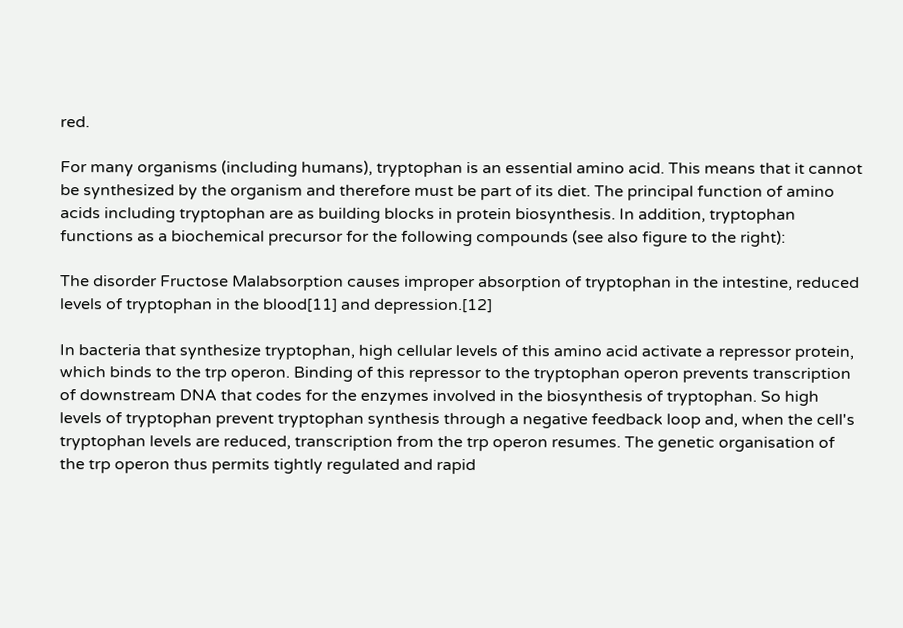red.

For many organisms (including humans), tryptophan is an essential amino acid. This means that it cannot be synthesized by the organism and therefore must be part of its diet. The principal function of amino acids including tryptophan are as building blocks in protein biosynthesis. In addition, tryptophan functions as a biochemical precursor for the following compounds (see also figure to the right):

The disorder Fructose Malabsorption causes improper absorption of tryptophan in the intestine, reduced levels of tryptophan in the blood[11] and depression.[12]

In bacteria that synthesize tryptophan, high cellular levels of this amino acid activate a repressor protein, which binds to the trp operon. Binding of this repressor to the tryptophan operon prevents transcription of downstream DNA that codes for the enzymes involved in the biosynthesis of tryptophan. So high levels of tryptophan prevent tryptophan synthesis through a negative feedback loop and, when the cell's tryptophan levels are reduced, transcription from the trp operon resumes. The genetic organisation of the trp operon thus permits tightly regulated and rapid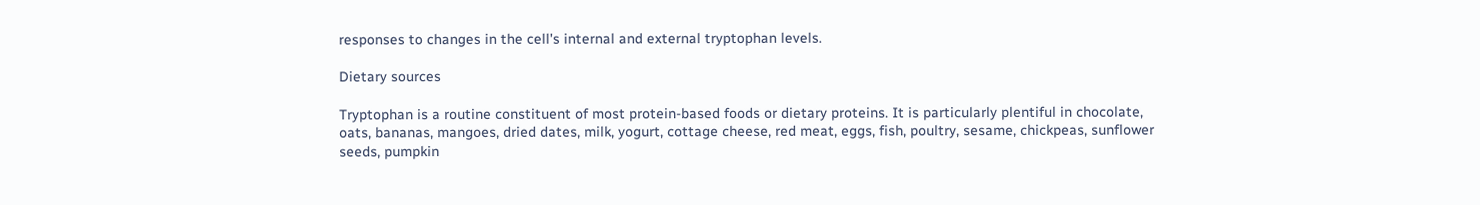responses to changes in the cell's internal and external tryptophan levels.

Dietary sources

Tryptophan is a routine constituent of most protein-based foods or dietary proteins. It is particularly plentiful in chocolate, oats, bananas, mangoes, dried dates, milk, yogurt, cottage cheese, red meat, eggs, fish, poultry, sesame, chickpeas, sunflower seeds, pumpkin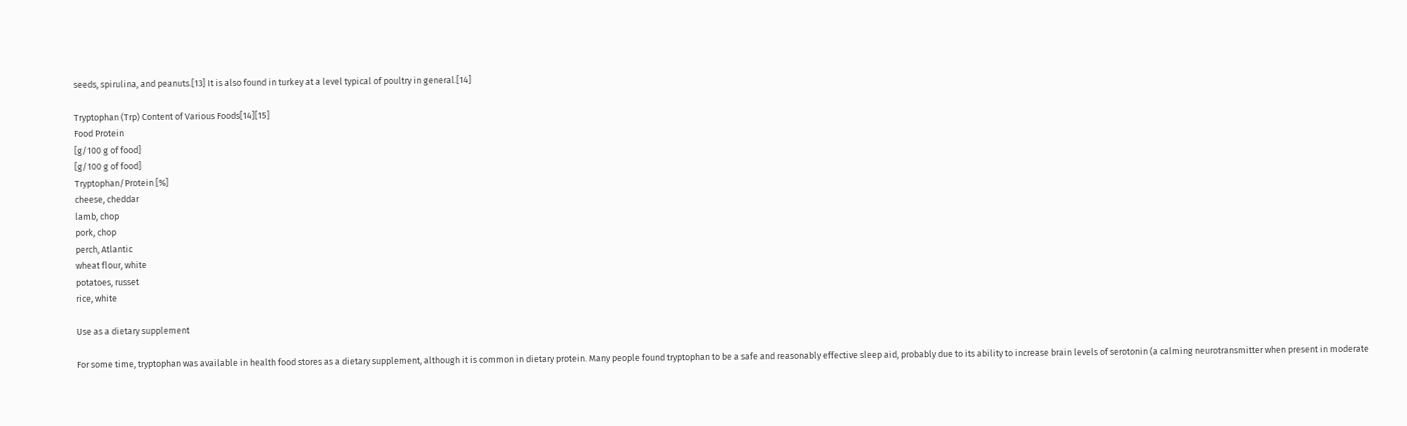seeds, spirulina, and peanuts.[13] It is also found in turkey at a level typical of poultry in general.[14]

Tryptophan (Trp) Content of Various Foods[14][15]
Food Protein
[g/100 g of food]
[g/100 g of food]
Tryptophan/Protein [%]
cheese, cheddar
lamb, chop
pork, chop
perch, Atlantic
wheat flour, white
potatoes, russet
rice, white

Use as a dietary supplement

For some time, tryptophan was available in health food stores as a dietary supplement, although it is common in dietary protein. Many people found tryptophan to be a safe and reasonably effective sleep aid, probably due to its ability to increase brain levels of serotonin (a calming neurotransmitter when present in moderate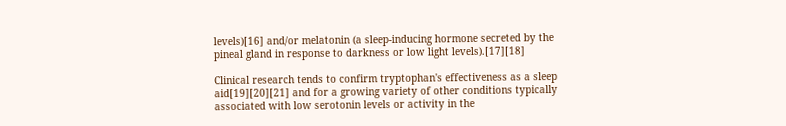levels)[16] and/or melatonin (a sleep-inducing hormone secreted by the pineal gland in response to darkness or low light levels).[17][18]

Clinical research tends to confirm tryptophan's effectiveness as a sleep aid[19][20][21] and for a growing variety of other conditions typically associated with low serotonin levels or activity in the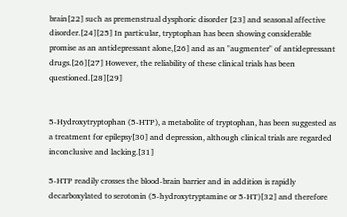brain[22] such as premenstrual dysphoric disorder [23] and seasonal affective disorder.[24][25] In particular, tryptophan has been showing considerable promise as an antidepressant alone,[26] and as an "augmenter" of antidepressant drugs.[26][27] However, the reliability of these clinical trials has been questioned.[28][29]


5-Hydroxytryptophan (5-HTP), a metabolite of tryptophan, has been suggested as a treatment for epilepsy[30] and depression, although clinical trials are regarded inconclusive and lacking.[31]

5-HTP readily crosses the blood-brain barrier and in addition is rapidly decarboxylated to serotonin (5-hydroxytryptamine or 5-HT)[32] and therefore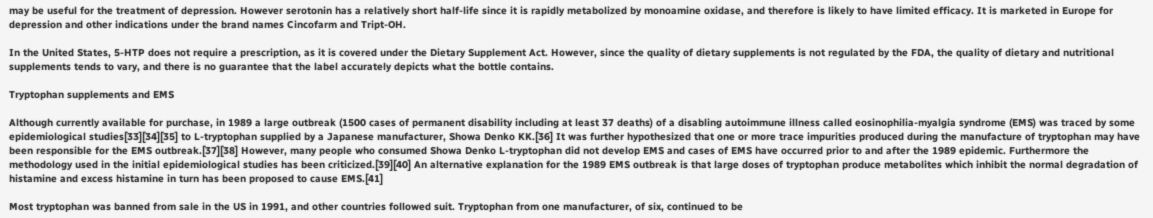may be useful for the treatment of depression. However serotonin has a relatively short half-life since it is rapidly metabolized by monoamine oxidase, and therefore is likely to have limited efficacy. It is marketed in Europe for depression and other indications under the brand names Cincofarm and Tript-OH.

In the United States, 5-HTP does not require a prescription, as it is covered under the Dietary Supplement Act. However, since the quality of dietary supplements is not regulated by the FDA, the quality of dietary and nutritional supplements tends to vary, and there is no guarantee that the label accurately depicts what the bottle contains.

Tryptophan supplements and EMS

Although currently available for purchase, in 1989 a large outbreak (1500 cases of permanent disability including at least 37 deaths) of a disabling autoimmune illness called eosinophilia-myalgia syndrome (EMS) was traced by some epidemiological studies[33][34][35] to L-tryptophan supplied by a Japanese manufacturer, Showa Denko KK.[36] It was further hypothesized that one or more trace impurities produced during the manufacture of tryptophan may have been responsible for the EMS outbreak.[37][38] However, many people who consumed Showa Denko L-tryptophan did not develop EMS and cases of EMS have occurred prior to and after the 1989 epidemic. Furthermore the methodology used in the initial epidemiological studies has been criticized.[39][40] An alternative explanation for the 1989 EMS outbreak is that large doses of tryptophan produce metabolites which inhibit the normal degradation of histamine and excess histamine in turn has been proposed to cause EMS.[41]

Most tryptophan was banned from sale in the US in 1991, and other countries followed suit. Tryptophan from one manufacturer, of six, continued to be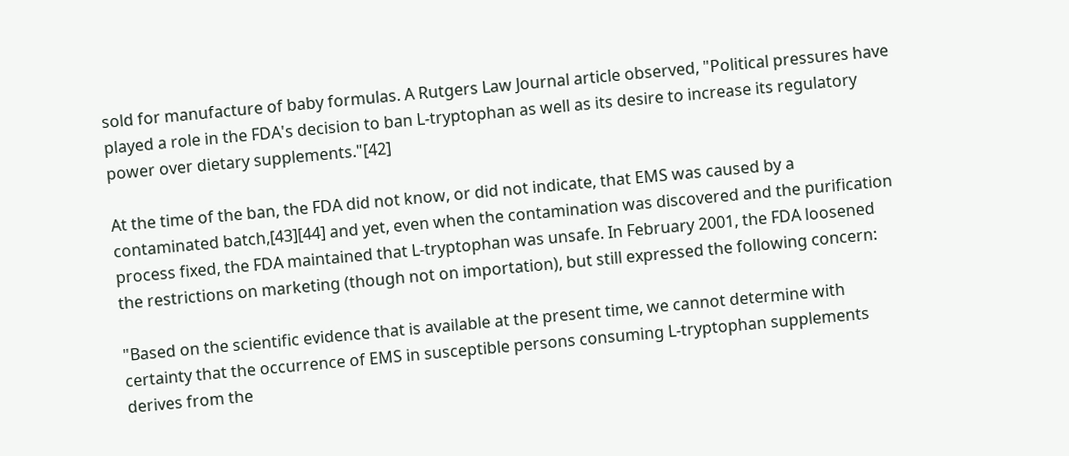sold for manufacture of baby formulas. A Rutgers Law Journal article observed, "Political pressures have played a role in the FDA's decision to ban L-tryptophan as well as its desire to increase its regulatory power over dietary supplements."[42]

At the time of the ban, the FDA did not know, or did not indicate, that EMS was caused by a contaminated batch,[43][44] and yet, even when the contamination was discovered and the purification process fixed, the FDA maintained that L-tryptophan was unsafe. In February 2001, the FDA loosened the restrictions on marketing (though not on importation), but still expressed the following concern:

"Based on the scientific evidence that is available at the present time, we cannot determine with certainty that the occurrence of EMS in susceptible persons consuming L-tryptophan supplements derives from the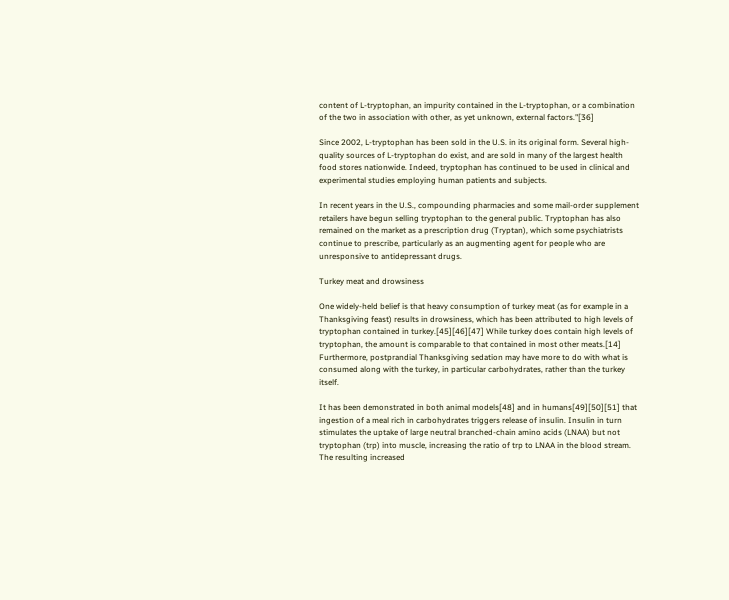content of L-tryptophan, an impurity contained in the L-tryptophan, or a combination of the two in association with other, as yet unknown, external factors."[36]

Since 2002, L-tryptophan has been sold in the U.S. in its original form. Several high-quality sources of L-tryptophan do exist, and are sold in many of the largest health food stores nationwide. Indeed, tryptophan has continued to be used in clinical and experimental studies employing human patients and subjects.

In recent years in the U.S., compounding pharmacies and some mail-order supplement retailers have begun selling tryptophan to the general public. Tryptophan has also remained on the market as a prescription drug (Tryptan), which some psychiatrists continue to prescribe, particularly as an augmenting agent for people who are unresponsive to antidepressant drugs.

Turkey meat and drowsiness

One widely-held belief is that heavy consumption of turkey meat (as for example in a Thanksgiving feast) results in drowsiness, which has been attributed to high levels of tryptophan contained in turkey.[45][46][47] While turkey does contain high levels of tryptophan, the amount is comparable to that contained in most other meats.[14] Furthermore, postprandial Thanksgiving sedation may have more to do with what is consumed along with the turkey, in particular carbohydrates, rather than the turkey itself.

It has been demonstrated in both animal models[48] and in humans[49][50][51] that ingestion of a meal rich in carbohydrates triggers release of insulin. Insulin in turn stimulates the uptake of large neutral branched-chain amino acids (LNAA) but not tryptophan (trp) into muscle, increasing the ratio of trp to LNAA in the blood stream. The resulting increased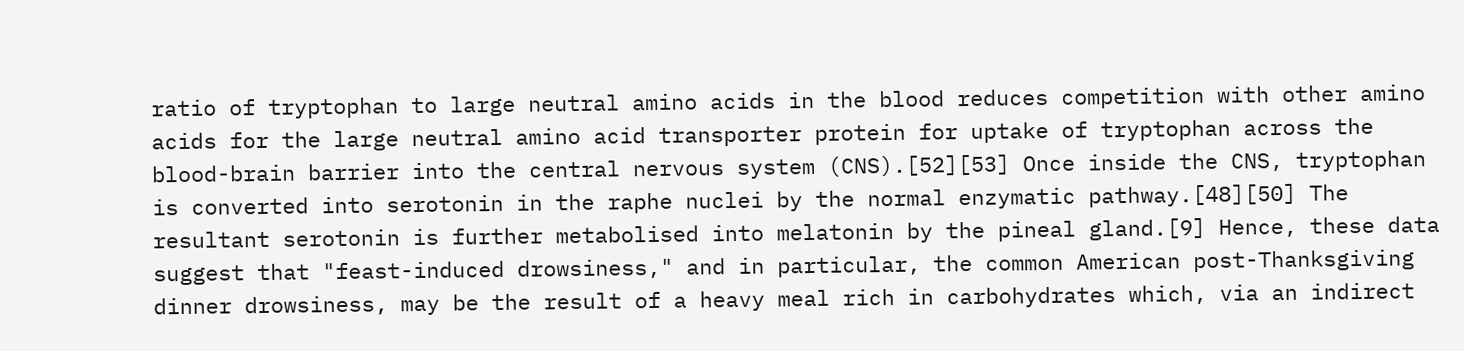ratio of tryptophan to large neutral amino acids in the blood reduces competition with other amino acids for the large neutral amino acid transporter protein for uptake of tryptophan across the blood-brain barrier into the central nervous system (CNS).[52][53] Once inside the CNS, tryptophan is converted into serotonin in the raphe nuclei by the normal enzymatic pathway.[48][50] The resultant serotonin is further metabolised into melatonin by the pineal gland.[9] Hence, these data suggest that "feast-induced drowsiness," and in particular, the common American post-Thanksgiving dinner drowsiness, may be the result of a heavy meal rich in carbohydrates which, via an indirect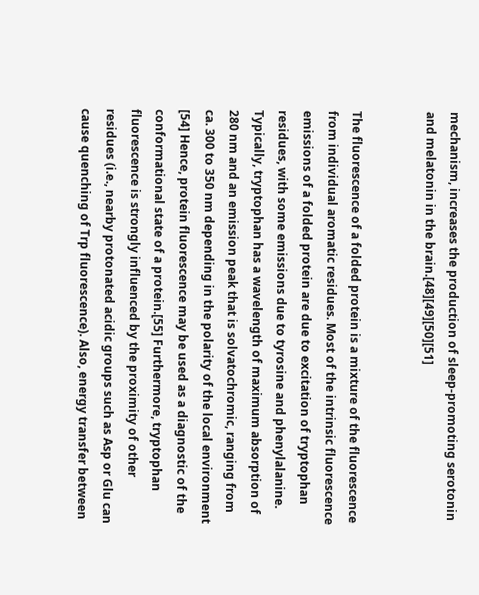mechanism, increases the production of sleep-promoting serotonin and melatonin in the brain.[48][49][50][51]


The fluorescence of a folded protein is a mixture of the fluorescence from individual aromatic residues. Most of the intrinsic fluorescence emissions of a folded protein are due to excitation of tryptophan residues, with some emissions due to tyrosine and phenylalanine. Typically, tryptophan has a wavelength of maximum absorption of 280 nm and an emission peak that is solvatochromic, ranging from ca. 300 to 350 nm depending in the polarity of the local environment [54] Hence, protein fluorescence may be used as a diagnostic of the conformational state of a protein.[55] Furthermore, tryptophan fluorescence is strongly influenced by the proximity of other residues (i.e., nearby protonated acidic groups such as Asp or Glu can cause quenching of Trp fluorescence). Also, energy transfer between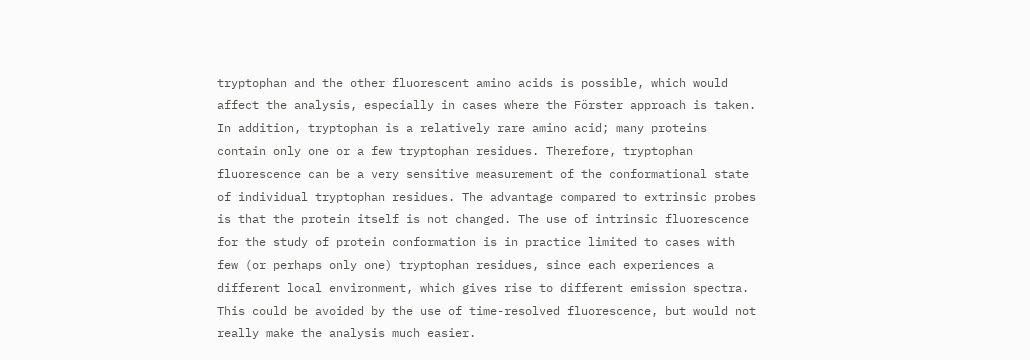tryptophan and the other fluorescent amino acids is possible, which would affect the analysis, especially in cases where the Förster approach is taken. In addition, tryptophan is a relatively rare amino acid; many proteins contain only one or a few tryptophan residues. Therefore, tryptophan fluorescence can be a very sensitive measurement of the conformational state of individual tryptophan residues. The advantage compared to extrinsic probes is that the protein itself is not changed. The use of intrinsic fluorescence for the study of protein conformation is in practice limited to cases with few (or perhaps only one) tryptophan residues, since each experiences a different local environment, which gives rise to different emission spectra. This could be avoided by the use of time-resolved fluorescence, but would not really make the analysis much easier.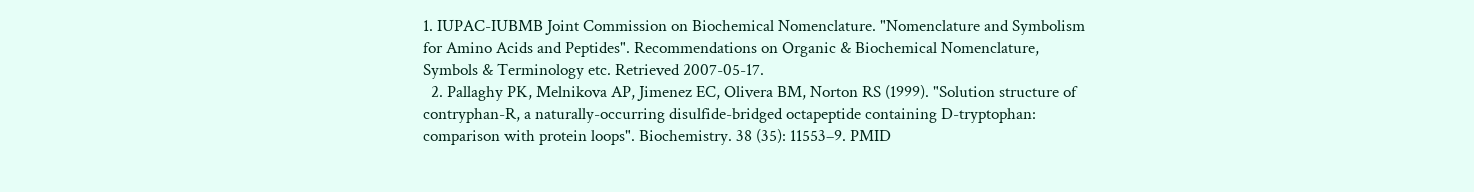1. IUPAC-IUBMB Joint Commission on Biochemical Nomenclature. "Nomenclature and Symbolism for Amino Acids and Peptides". Recommendations on Organic & Biochemical Nomenclature, Symbols & Terminology etc. Retrieved 2007-05-17.
  2. Pallaghy PK, Melnikova AP, Jimenez EC, Olivera BM, Norton RS (1999). "Solution structure of contryphan-R, a naturally-occurring disulfide-bridged octapeptide containing D-tryptophan: comparison with protein loops". Biochemistry. 38 (35): 11553–9. PMID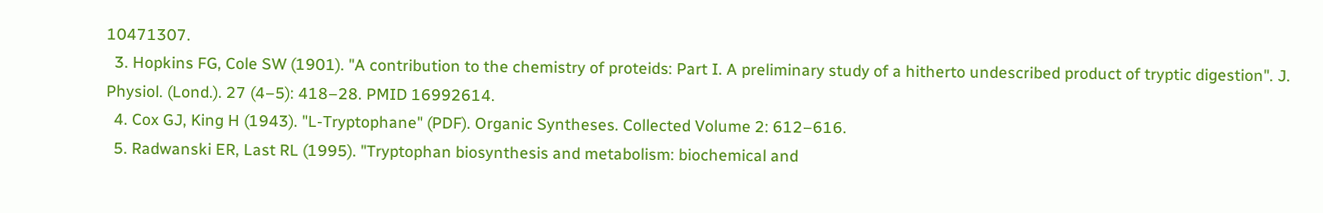10471307.
  3. Hopkins FG, Cole SW (1901). "A contribution to the chemistry of proteids: Part I. A preliminary study of a hitherto undescribed product of tryptic digestion". J. Physiol. (Lond.). 27 (4–5): 418–28. PMID 16992614.
  4. Cox GJ, King H (1943). "L-Tryptophane" (PDF). Organic Syntheses. Collected Volume 2: 612–616.
  5. Radwanski ER, Last RL (1995). "Tryptophan biosynthesis and metabolism: biochemical and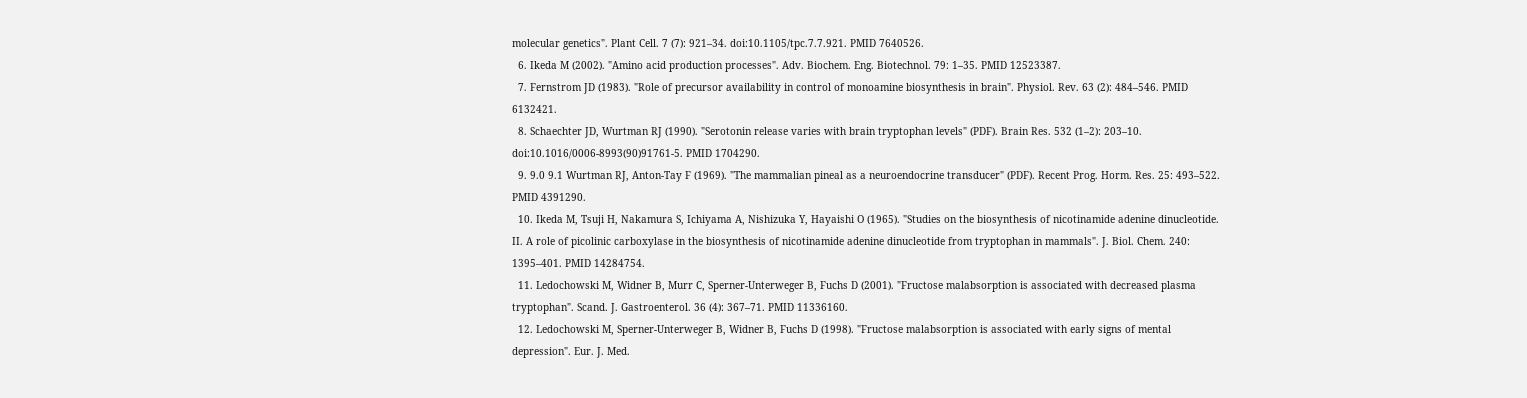molecular genetics". Plant Cell. 7 (7): 921–34. doi:10.1105/tpc.7.7.921. PMID 7640526.
  6. Ikeda M (2002). "Amino acid production processes". Adv. Biochem. Eng. Biotechnol. 79: 1–35. PMID 12523387.
  7. Fernstrom JD (1983). "Role of precursor availability in control of monoamine biosynthesis in brain". Physiol. Rev. 63 (2): 484–546. PMID 6132421.
  8. Schaechter JD, Wurtman RJ (1990). "Serotonin release varies with brain tryptophan levels" (PDF). Brain Res. 532 (1–2): 203–10. doi:10.1016/0006-8993(90)91761-5. PMID 1704290.
  9. 9.0 9.1 Wurtman RJ, Anton-Tay F (1969). "The mammalian pineal as a neuroendocrine transducer" (PDF). Recent Prog. Horm. Res. 25: 493–522. PMID 4391290.
  10. Ikeda M, Tsuji H, Nakamura S, Ichiyama A, Nishizuka Y, Hayaishi O (1965). "Studies on the biosynthesis of nicotinamide adenine dinucleotide. II. A role of picolinic carboxylase in the biosynthesis of nicotinamide adenine dinucleotide from tryptophan in mammals". J. Biol. Chem. 240: 1395–401. PMID 14284754.
  11. Ledochowski M, Widner B, Murr C, Sperner-Unterweger B, Fuchs D (2001). "Fructose malabsorption is associated with decreased plasma tryptophan". Scand. J. Gastroenterol. 36 (4): 367–71. PMID 11336160.
  12. Ledochowski M, Sperner-Unterweger B, Widner B, Fuchs D (1998). "Fructose malabsorption is associated with early signs of mental depression". Eur. J. Med.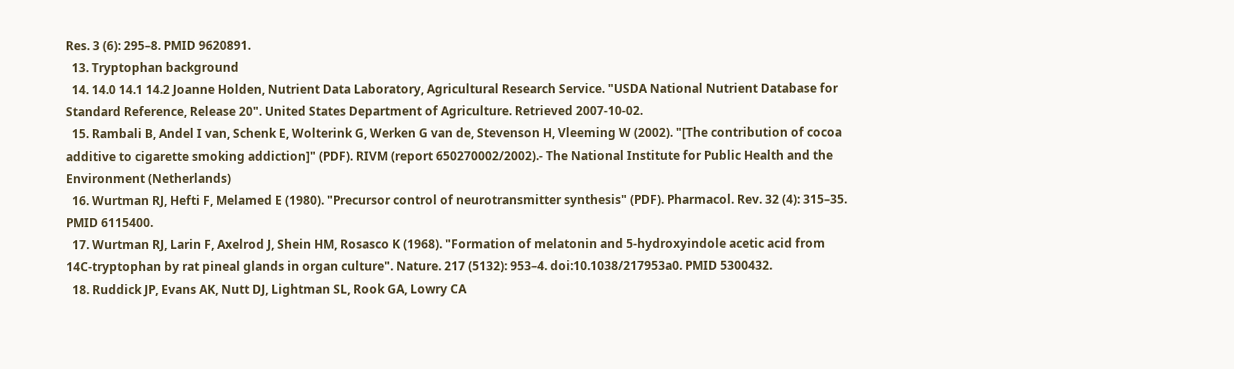Res. 3 (6): 295–8. PMID 9620891.
  13. Tryptophan background
  14. 14.0 14.1 14.2 Joanne Holden, Nutrient Data Laboratory, Agricultural Research Service. "USDA National Nutrient Database for Standard Reference, Release 20". United States Department of Agriculture. Retrieved 2007-10-02.
  15. Rambali B, Andel I van, Schenk E, Wolterink G, Werken G van de, Stevenson H, Vleeming W (2002). "[The contribution of cocoa additive to cigarette smoking addiction]" (PDF). RIVM (report 650270002/2002).- The National Institute for Public Health and the Environment (Netherlands)
  16. Wurtman RJ, Hefti F, Melamed E (1980). "Precursor control of neurotransmitter synthesis" (PDF). Pharmacol. Rev. 32 (4): 315–35. PMID 6115400.
  17. Wurtman RJ, Larin F, Axelrod J, Shein HM, Rosasco K (1968). "Formation of melatonin and 5-hydroxyindole acetic acid from 14C-tryptophan by rat pineal glands in organ culture". Nature. 217 (5132): 953–4. doi:10.1038/217953a0. PMID 5300432.
  18. Ruddick JP, Evans AK, Nutt DJ, Lightman SL, Rook GA, Lowry CA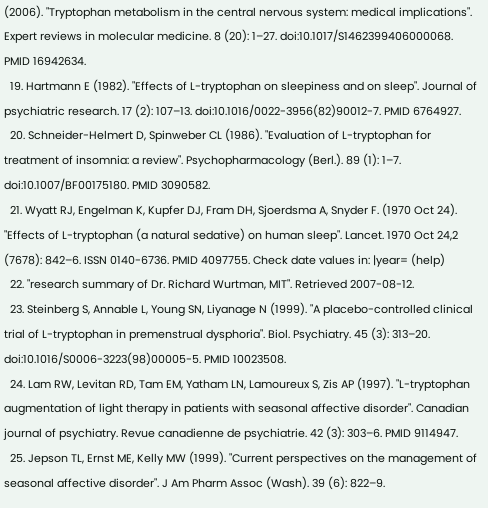(2006). "Tryptophan metabolism in the central nervous system: medical implications". Expert reviews in molecular medicine. 8 (20): 1–27. doi:10.1017/S1462399406000068. PMID 16942634.
  19. Hartmann E (1982). "Effects of L-tryptophan on sleepiness and on sleep". Journal of psychiatric research. 17 (2): 107–13. doi:10.1016/0022-3956(82)90012-7. PMID 6764927.
  20. Schneider-Helmert D, Spinweber CL (1986). "Evaluation of L-tryptophan for treatment of insomnia: a review". Psychopharmacology (Berl.). 89 (1): 1–7. doi:10.1007/BF00175180. PMID 3090582.
  21. Wyatt RJ, Engelman K, Kupfer DJ, Fram DH, Sjoerdsma A, Snyder F. (1970 Oct 24). "Effects of L-tryptophan (a natural sedative) on human sleep". Lancet. 1970 Oct 24,2 (7678): 842–6. ISSN 0140-6736. PMID 4097755. Check date values in: |year= (help)
  22. "research summary of Dr. Richard Wurtman, MIT". Retrieved 2007-08-12.
  23. Steinberg S, Annable L, Young SN, Liyanage N (1999). "A placebo-controlled clinical trial of L-tryptophan in premenstrual dysphoria". Biol. Psychiatry. 45 (3): 313–20. doi:10.1016/S0006-3223(98)00005-5. PMID 10023508.
  24. Lam RW, Levitan RD, Tam EM, Yatham LN, Lamoureux S, Zis AP (1997). "L-tryptophan augmentation of light therapy in patients with seasonal affective disorder". Canadian journal of psychiatry. Revue canadienne de psychiatrie. 42 (3): 303–6. PMID 9114947.
  25. Jepson TL, Ernst ME, Kelly MW (1999). "Current perspectives on the management of seasonal affective disorder". J Am Pharm Assoc (Wash). 39 (6): 822–9.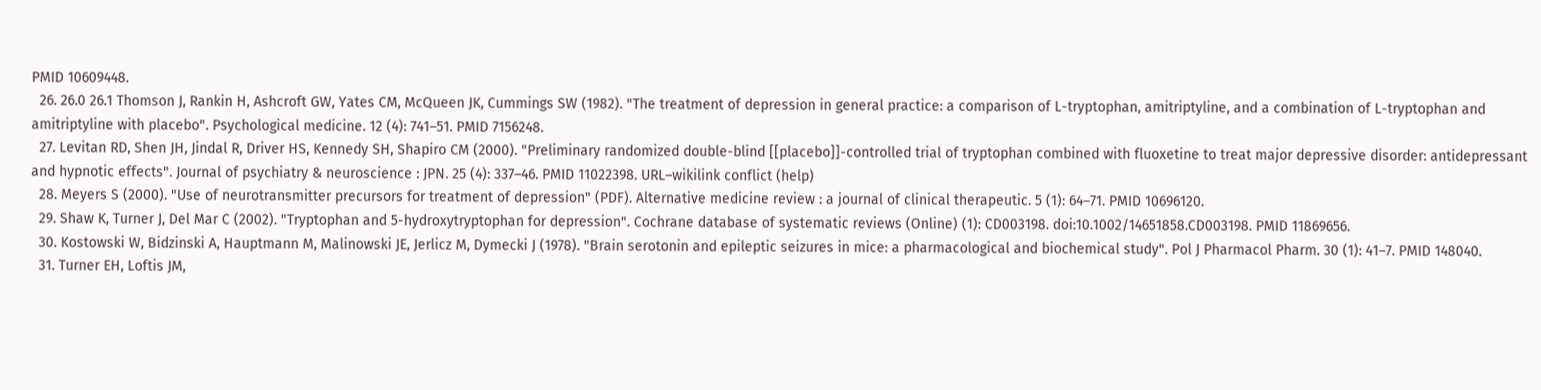PMID 10609448.
  26. 26.0 26.1 Thomson J, Rankin H, Ashcroft GW, Yates CM, McQueen JK, Cummings SW (1982). "The treatment of depression in general practice: a comparison of L-tryptophan, amitriptyline, and a combination of L-tryptophan and amitriptyline with placebo". Psychological medicine. 12 (4): 741–51. PMID 7156248.
  27. Levitan RD, Shen JH, Jindal R, Driver HS, Kennedy SH, Shapiro CM (2000). "Preliminary randomized double-blind [[placebo]]-controlled trial of tryptophan combined with fluoxetine to treat major depressive disorder: antidepressant and hypnotic effects". Journal of psychiatry & neuroscience : JPN. 25 (4): 337–46. PMID 11022398. URL–wikilink conflict (help)
  28. Meyers S (2000). "Use of neurotransmitter precursors for treatment of depression" (PDF). Alternative medicine review : a journal of clinical therapeutic. 5 (1): 64–71. PMID 10696120.
  29. Shaw K, Turner J, Del Mar C (2002). "Tryptophan and 5-hydroxytryptophan for depression". Cochrane database of systematic reviews (Online) (1): CD003198. doi:10.1002/14651858.CD003198. PMID 11869656.
  30. Kostowski W, Bidzinski A, Hauptmann M, Malinowski JE, Jerlicz M, Dymecki J (1978). "Brain serotonin and epileptic seizures in mice: a pharmacological and biochemical study". Pol J Pharmacol Pharm. 30 (1): 41–7. PMID 148040.
  31. Turner EH, Loftis JM,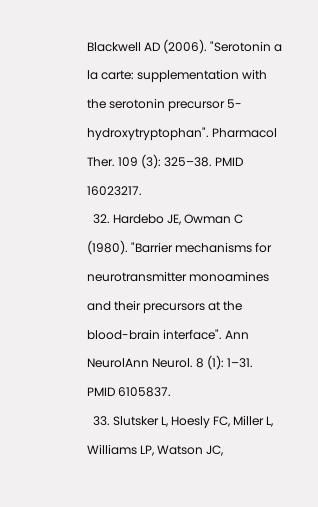Blackwell AD (2006). "Serotonin a la carte: supplementation with the serotonin precursor 5-hydroxytryptophan". Pharmacol Ther. 109 (3): 325–38. PMID 16023217.
  32. Hardebo JE, Owman C (1980). "Barrier mechanisms for neurotransmitter monoamines and their precursors at the blood-brain interface". Ann NeurolAnn Neurol. 8 (1): 1–31. PMID 6105837.
  33. Slutsker L, Hoesly FC, Miller L, Williams LP, Watson JC,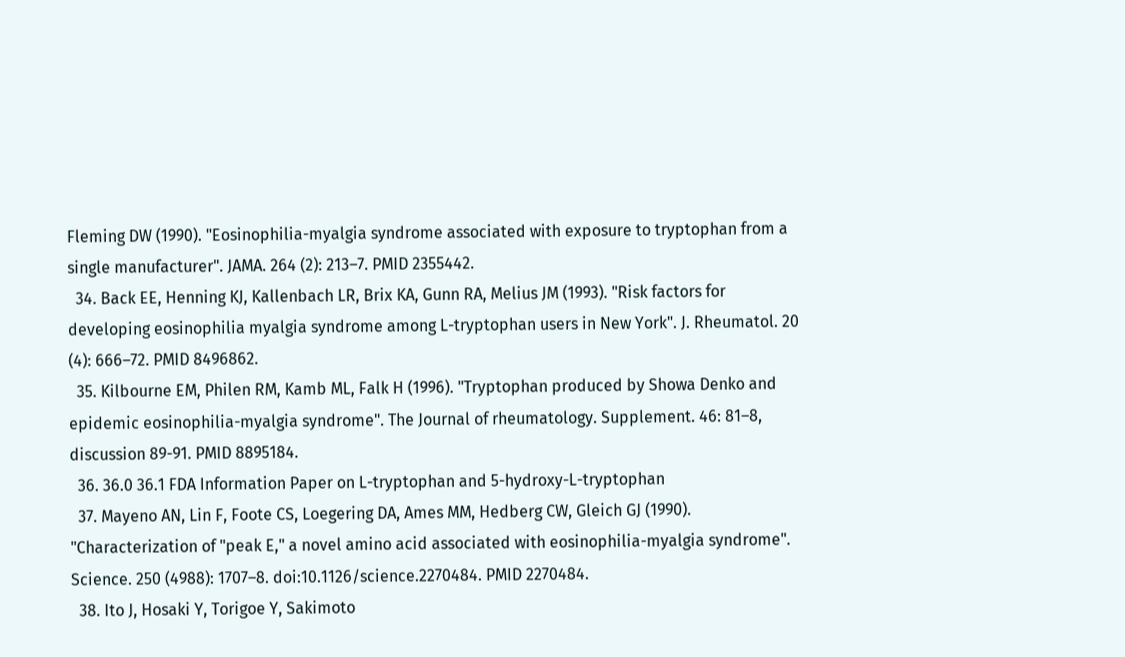Fleming DW (1990). "Eosinophilia-myalgia syndrome associated with exposure to tryptophan from a single manufacturer". JAMA. 264 (2): 213–7. PMID 2355442.
  34. Back EE, Henning KJ, Kallenbach LR, Brix KA, Gunn RA, Melius JM (1993). "Risk factors for developing eosinophilia myalgia syndrome among L-tryptophan users in New York". J. Rheumatol. 20 (4): 666–72. PMID 8496862.
  35. Kilbourne EM, Philen RM, Kamb ML, Falk H (1996). "Tryptophan produced by Showa Denko and epidemic eosinophilia-myalgia syndrome". The Journal of rheumatology. Supplement. 46: 81–8, discussion 89-91. PMID 8895184.
  36. 36.0 36.1 FDA Information Paper on L-tryptophan and 5-hydroxy-L-tryptophan
  37. Mayeno AN, Lin F, Foote CS, Loegering DA, Ames MM, Hedberg CW, Gleich GJ (1990). "Characterization of "peak E," a novel amino acid associated with eosinophilia-myalgia syndrome". Science. 250 (4988): 1707–8. doi:10.1126/science.2270484. PMID 2270484.
  38. Ito J, Hosaki Y, Torigoe Y, Sakimoto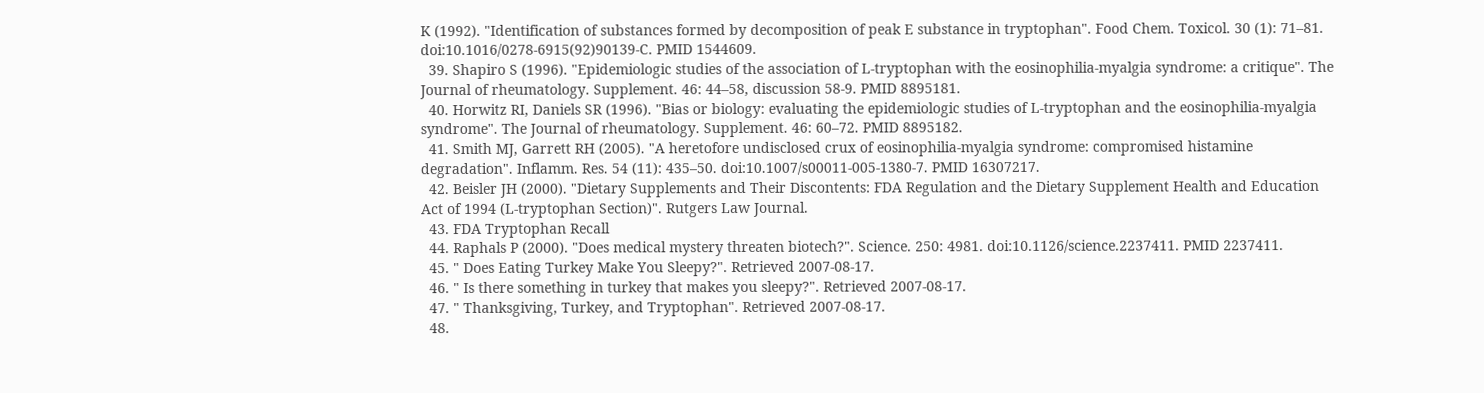K (1992). "Identification of substances formed by decomposition of peak E substance in tryptophan". Food Chem. Toxicol. 30 (1): 71–81. doi:10.1016/0278-6915(92)90139-C. PMID 1544609.
  39. Shapiro S (1996). "Epidemiologic studies of the association of L-tryptophan with the eosinophilia-myalgia syndrome: a critique". The Journal of rheumatology. Supplement. 46: 44–58, discussion 58-9. PMID 8895181.
  40. Horwitz RI, Daniels SR (1996). "Bias or biology: evaluating the epidemiologic studies of L-tryptophan and the eosinophilia-myalgia syndrome". The Journal of rheumatology. Supplement. 46: 60–72. PMID 8895182.
  41. Smith MJ, Garrett RH (2005). "A heretofore undisclosed crux of eosinophilia-myalgia syndrome: compromised histamine degradation". Inflamm. Res. 54 (11): 435–50. doi:10.1007/s00011-005-1380-7. PMID 16307217.
  42. Beisler JH (2000). "Dietary Supplements and Their Discontents: FDA Regulation and the Dietary Supplement Health and Education Act of 1994 (L-tryptophan Section)". Rutgers Law Journal.
  43. FDA Tryptophan Recall
  44. Raphals P (2000). "Does medical mystery threaten biotech?". Science. 250: 4981. doi:10.1126/science.2237411. PMID 2237411.
  45. " Does Eating Turkey Make You Sleepy?". Retrieved 2007-08-17.
  46. " Is there something in turkey that makes you sleepy?". Retrieved 2007-08-17.
  47. " Thanksgiving, Turkey, and Tryptophan". Retrieved 2007-08-17.
  48.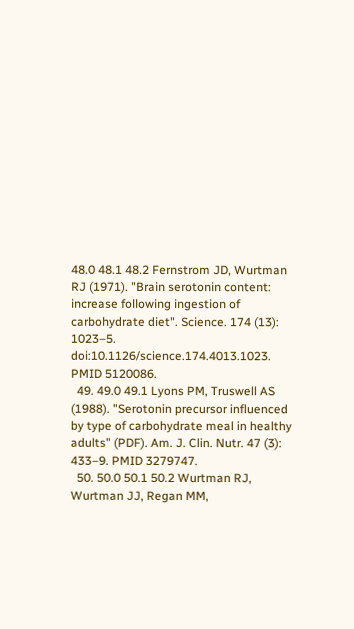48.0 48.1 48.2 Fernstrom JD, Wurtman RJ (1971). "Brain serotonin content: increase following ingestion of carbohydrate diet". Science. 174 (13): 1023–5. doi:10.1126/science.174.4013.1023. PMID 5120086.
  49. 49.0 49.1 Lyons PM, Truswell AS (1988). "Serotonin precursor influenced by type of carbohydrate meal in healthy adults" (PDF). Am. J. Clin. Nutr. 47 (3): 433–9. PMID 3279747.
  50. 50.0 50.1 50.2 Wurtman RJ, Wurtman JJ, Regan MM,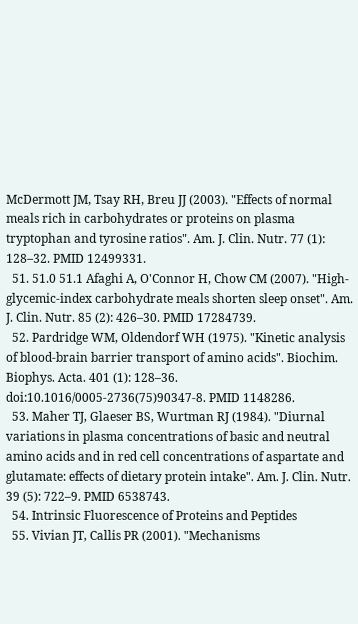McDermott JM, Tsay RH, Breu JJ (2003). "Effects of normal meals rich in carbohydrates or proteins on plasma tryptophan and tyrosine ratios". Am. J. Clin. Nutr. 77 (1): 128–32. PMID 12499331.
  51. 51.0 51.1 Afaghi A, O'Connor H, Chow CM (2007). "High-glycemic-index carbohydrate meals shorten sleep onset". Am. J. Clin. Nutr. 85 (2): 426–30. PMID 17284739.
  52. Pardridge WM, Oldendorf WH (1975). "Kinetic analysis of blood-brain barrier transport of amino acids". Biochim. Biophys. Acta. 401 (1): 128–36. doi:10.1016/0005-2736(75)90347-8. PMID 1148286.
  53. Maher TJ, Glaeser BS, Wurtman RJ (1984). "Diurnal variations in plasma concentrations of basic and neutral amino acids and in red cell concentrations of aspartate and glutamate: effects of dietary protein intake". Am. J. Clin. Nutr. 39 (5): 722–9. PMID 6538743.
  54. Intrinsic Fluorescence of Proteins and Peptides
  55. Vivian JT, Callis PR (2001). "Mechanisms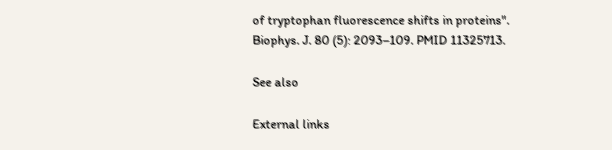of tryptophan fluorescence shifts in proteins". Biophys. J. 80 (5): 2093–109. PMID 11325713.

See also

External links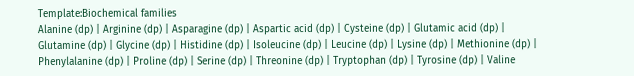Template:Biochemical families
Alanine (dp) | Arginine (dp) | Asparagine (dp) | Aspartic acid (dp) | Cysteine (dp) | Glutamic acid (dp) | Glutamine (dp) | Glycine (dp) | Histidine (dp) | Isoleucine (dp) | Leucine (dp) | Lysine (dp) | Methionine (dp) | Phenylalanine (dp) | Proline (dp) | Serine (dp) | Threonine (dp) | Tryptophan (dp) | Tyrosine (dp) | Valine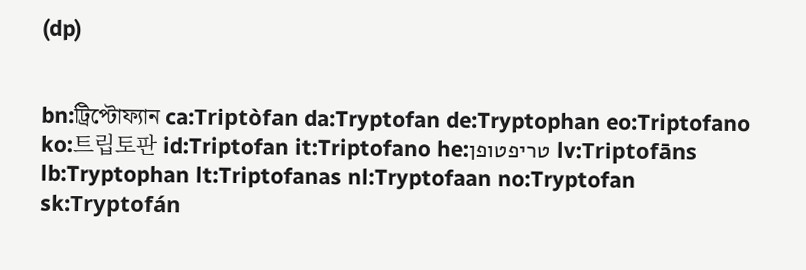(dp)


bn:ট্রিপ্টোফ্যান ca:Triptòfan da:Tryptofan de:Tryptophan eo:Triptofano ko:트립토판 id:Triptofan it:Triptofano he:טריפטופן lv:Triptofāns lb:Tryptophan lt:Triptofanas nl:Tryptofaan no:Tryptofan sk:Tryptofán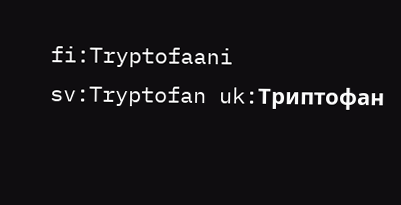fi:Tryptofaani sv:Tryptofan uk:Триптофан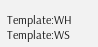Template:WH Template:WS